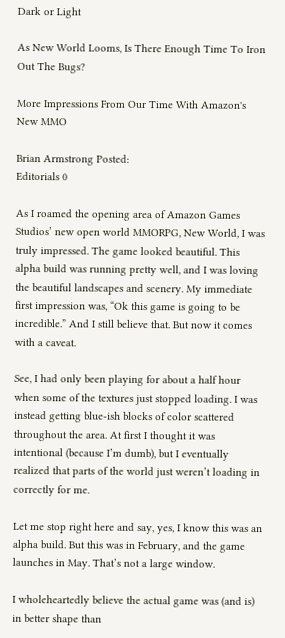Dark or Light

As New World Looms, Is There Enough Time To Iron Out The Bugs?

More Impressions From Our Time With Amazon's New MMO

Brian Armstrong Posted:
Editorials 0

As I roamed the opening area of Amazon Games Studios’ new open world MMORPG, New World, I was truly impressed. The game looked beautiful. This alpha build was running pretty well, and I was loving the beautiful landscapes and scenery. My immediate first impression was, “Ok this game is going to be incredible.” And I still believe that. But now it comes with a caveat.

See, I had only been playing for about a half hour when some of the textures just stopped loading. I was instead getting blue-ish blocks of color scattered throughout the area. At first I thought it was intentional (because I’m dumb), but I eventually realized that parts of the world just weren’t loading in correctly for me.

Let me stop right here and say, yes, I know this was an alpha build. But this was in February, and the game launches in May. That’s not a large window.

I wholeheartedly believe the actual game was (and is) in better shape than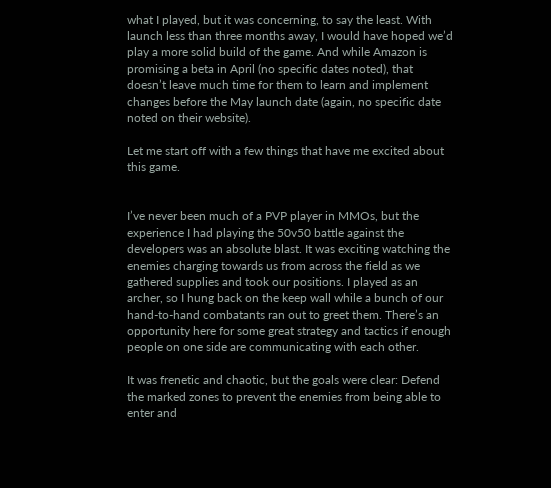what I played, but it was concerning, to say the least. With launch less than three months away, I would have hoped we’d play a more solid build of the game. And while Amazon is promising a beta in April (no specific dates noted), that doesn’t leave much time for them to learn and implement changes before the May launch date (again, no specific date noted on their website).

Let me start off with a few things that have me excited about this game.


I’ve never been much of a PVP player in MMOs, but the experience I had playing the 50v50 battle against the developers was an absolute blast. It was exciting watching the enemies charging towards us from across the field as we gathered supplies and took our positions. I played as an archer, so I hung back on the keep wall while a bunch of our hand-to-hand combatants ran out to greet them. There’s an opportunity here for some great strategy and tactics if enough people on one side are communicating with each other.

It was frenetic and chaotic, but the goals were clear: Defend the marked zones to prevent the enemies from being able to enter and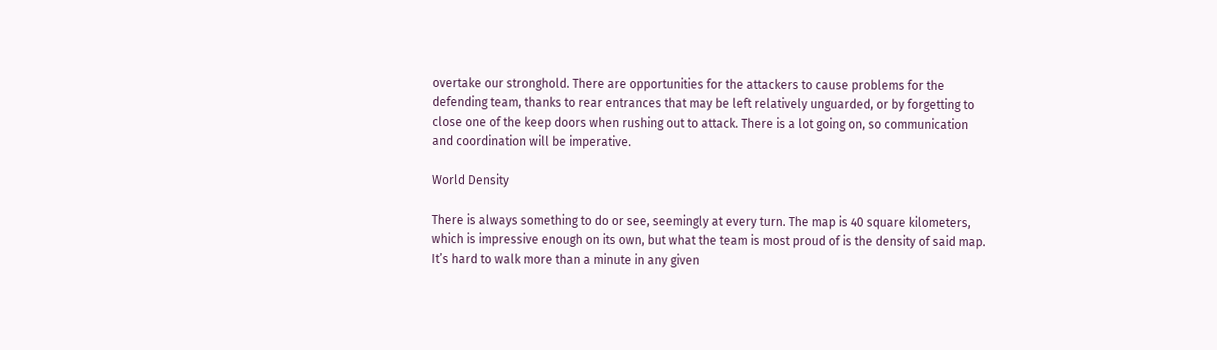overtake our stronghold. There are opportunities for the attackers to cause problems for the defending team, thanks to rear entrances that may be left relatively unguarded, or by forgetting to close one of the keep doors when rushing out to attack. There is a lot going on, so communication and coordination will be imperative.

World Density

There is always something to do or see, seemingly at every turn. The map is 40 square kilometers, which is impressive enough on its own, but what the team is most proud of is the density of said map. It’s hard to walk more than a minute in any given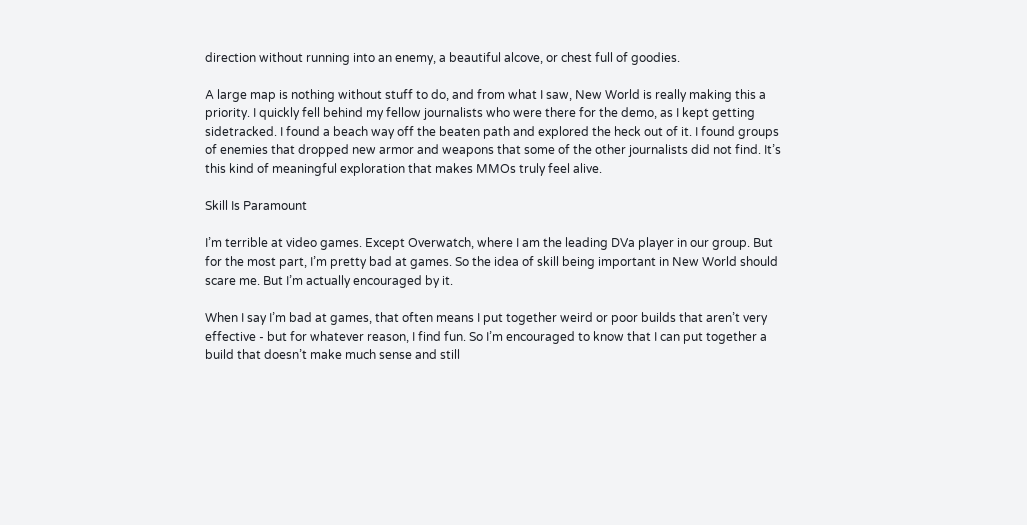direction without running into an enemy, a beautiful alcove, or chest full of goodies.

A large map is nothing without stuff to do, and from what I saw, New World is really making this a priority. I quickly fell behind my fellow journalists who were there for the demo, as I kept getting sidetracked. I found a beach way off the beaten path and explored the heck out of it. I found groups of enemies that dropped new armor and weapons that some of the other journalists did not find. It’s this kind of meaningful exploration that makes MMOs truly feel alive.

Skill Is Paramount

I’m terrible at video games. Except Overwatch, where I am the leading DVa player in our group. But for the most part, I’m pretty bad at games. So the idea of skill being important in New World should scare me. But I’m actually encouraged by it.

When I say I’m bad at games, that often means I put together weird or poor builds that aren’t very effective - but for whatever reason, I find fun. So I’m encouraged to know that I can put together a build that doesn’t make much sense and still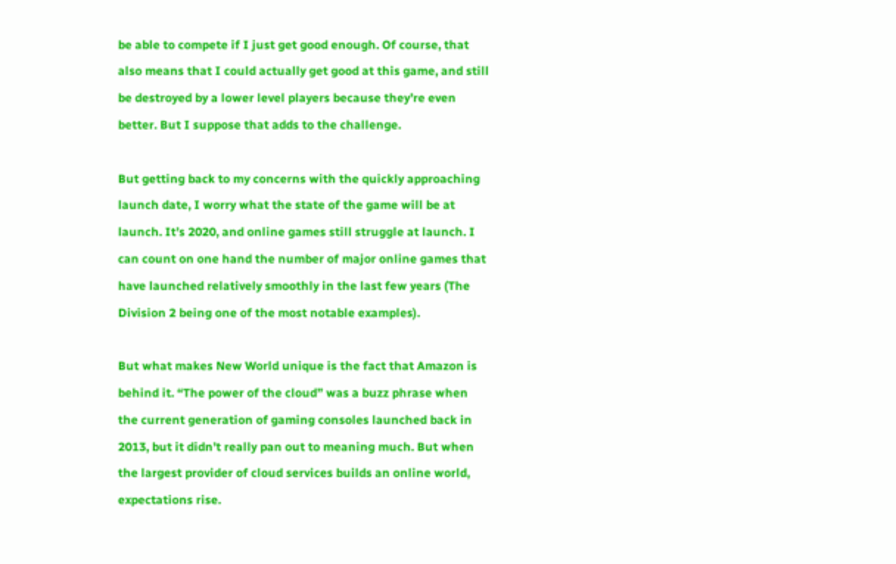be able to compete if I just get good enough. Of course, that also means that I could actually get good at this game, and still be destroyed by a lower level players because they’re even better. But I suppose that adds to the challenge.

But getting back to my concerns with the quickly approaching launch date, I worry what the state of the game will be at launch. It’s 2020, and online games still struggle at launch. I can count on one hand the number of major online games that have launched relatively smoothly in the last few years (The Division 2 being one of the most notable examples).

But what makes New World unique is the fact that Amazon is behind it. “The power of the cloud” was a buzz phrase when the current generation of gaming consoles launched back in 2013, but it didn’t really pan out to meaning much. But when the largest provider of cloud services builds an online world, expectations rise.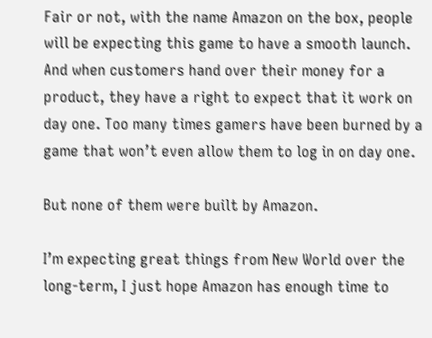Fair or not, with the name Amazon on the box, people will be expecting this game to have a smooth launch. And when customers hand over their money for a product, they have a right to expect that it work on day one. Too many times gamers have been burned by a game that won’t even allow them to log in on day one.

But none of them were built by Amazon.

I’m expecting great things from New World over the long-term, I just hope Amazon has enough time to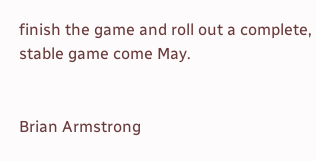finish the game and roll out a complete, stable game come May.


Brian Armstrong